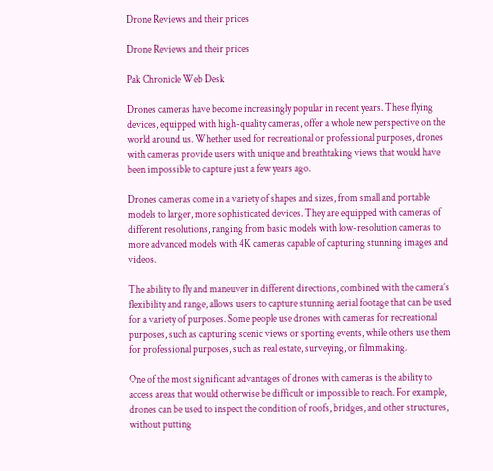Drone Reviews and their prices

Drone Reviews and their prices

Pak Chronicle Web Desk

Drones cameras have become increasingly popular in recent years. These flying devices, equipped with high-quality cameras, offer a whole new perspective on the world around us. Whether used for recreational or professional purposes, drones with cameras provide users with unique and breathtaking views that would have been impossible to capture just a few years ago.

Drones cameras come in a variety of shapes and sizes, from small and portable models to larger, more sophisticated devices. They are equipped with cameras of different resolutions, ranging from basic models with low-resolution cameras to more advanced models with 4K cameras capable of capturing stunning images and videos.

The ability to fly and maneuver in different directions, combined with the camera’s flexibility and range, allows users to capture stunning aerial footage that can be used for a variety of purposes. Some people use drones with cameras for recreational purposes, such as capturing scenic views or sporting events, while others use them for professional purposes, such as real estate, surveying, or filmmaking.

One of the most significant advantages of drones with cameras is the ability to access areas that would otherwise be difficult or impossible to reach. For example, drones can be used to inspect the condition of roofs, bridges, and other structures, without putting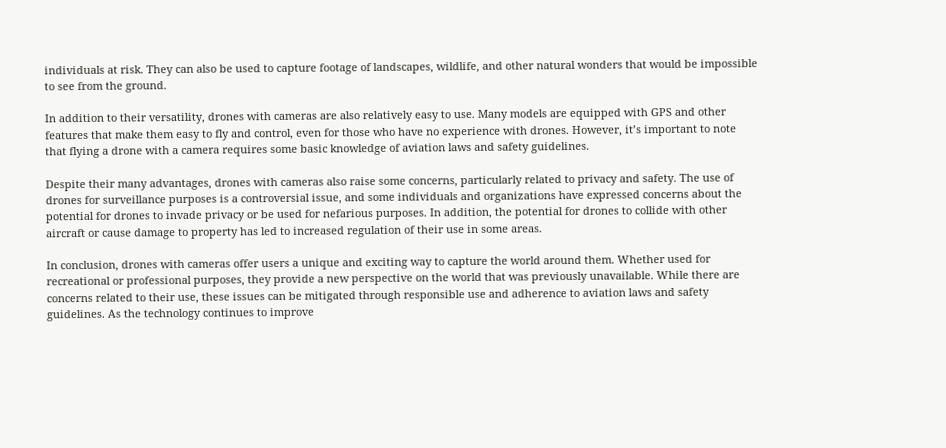individuals at risk. They can also be used to capture footage of landscapes, wildlife, and other natural wonders that would be impossible to see from the ground.

In addition to their versatility, drones with cameras are also relatively easy to use. Many models are equipped with GPS and other features that make them easy to fly and control, even for those who have no experience with drones. However, it’s important to note that flying a drone with a camera requires some basic knowledge of aviation laws and safety guidelines.

Despite their many advantages, drones with cameras also raise some concerns, particularly related to privacy and safety. The use of drones for surveillance purposes is a controversial issue, and some individuals and organizations have expressed concerns about the potential for drones to invade privacy or be used for nefarious purposes. In addition, the potential for drones to collide with other aircraft or cause damage to property has led to increased regulation of their use in some areas.

In conclusion, drones with cameras offer users a unique and exciting way to capture the world around them. Whether used for recreational or professional purposes, they provide a new perspective on the world that was previously unavailable. While there are concerns related to their use, these issues can be mitigated through responsible use and adherence to aviation laws and safety guidelines. As the technology continues to improve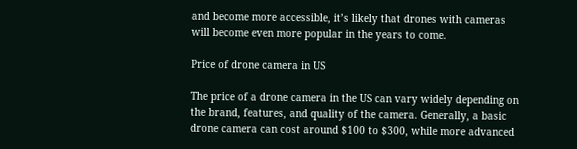and become more accessible, it’s likely that drones with cameras will become even more popular in the years to come.

Price of drone camera in US

The price of a drone camera in the US can vary widely depending on the brand, features, and quality of the camera. Generally, a basic drone camera can cost around $100 to $300, while more advanced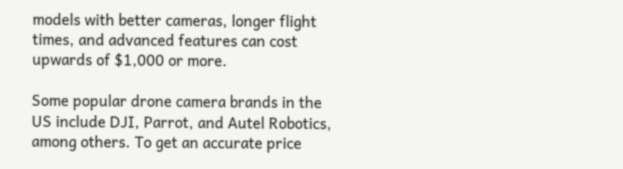models with better cameras, longer flight times, and advanced features can cost upwards of $1,000 or more.

Some popular drone camera brands in the US include DJI, Parrot, and Autel Robotics, among others. To get an accurate price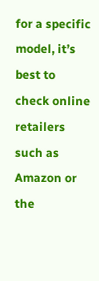for a specific model, it’s best to check online retailers such as Amazon or the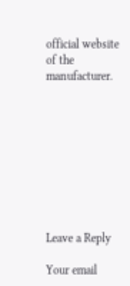official website of the manufacturer.









Leave a Reply

Your email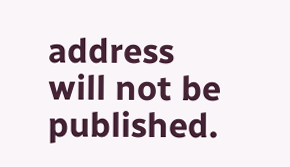address will not be published.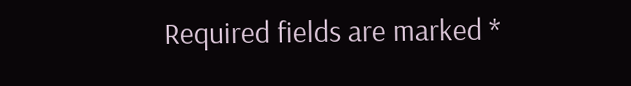Required fields are marked *